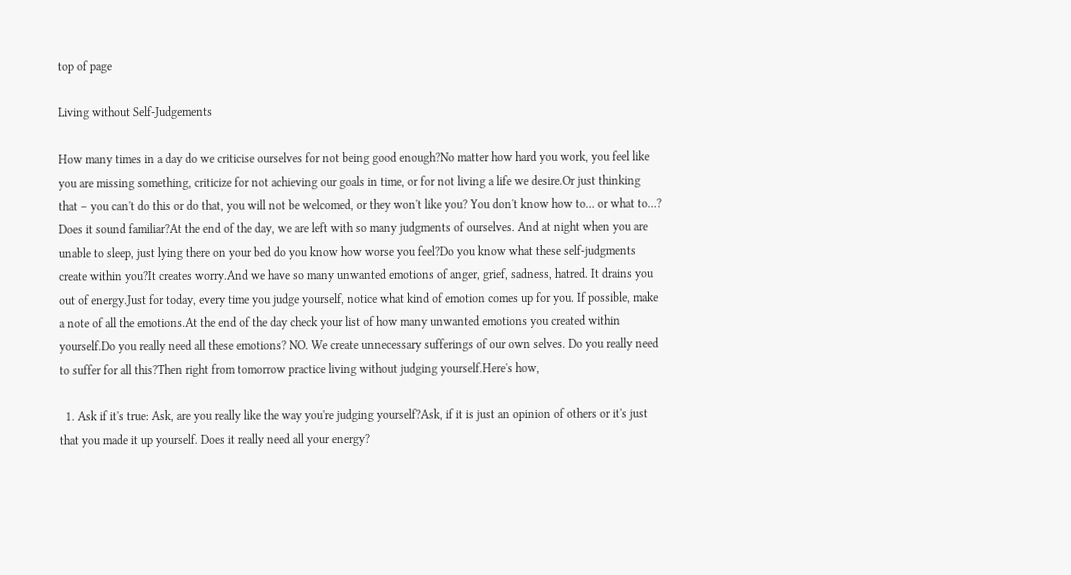top of page

Living without Self-Judgements

How many times in a day do we criticise ourselves for not being good enough?No matter how hard you work, you feel like you are missing something, criticize for not achieving our goals in time, or for not living a life we desire.Or just thinking that – you can't do this or do that, you will not be welcomed, or they won't like you? You don't know how to… or what to…? Does it sound familiar?At the end of the day, we are left with so many judgments of ourselves. And at night when you are unable to sleep, just lying there on your bed do you know how worse you feel?Do you know what these self-judgments create within you?It creates worry.And we have so many unwanted emotions of anger, grief, sadness, hatred. It drains you out of energy.Just for today, every time you judge yourself, notice what kind of emotion comes up for you. If possible, make a note of all the emotions.At the end of the day check your list of how many unwanted emotions you created within yourself.Do you really need all these emotions? NO. We create unnecessary sufferings of our own selves. Do you really need to suffer for all this?Then right from tomorrow practice living without judging yourself.Here's how,

  1. Ask if it's true: Ask, are you really like the way you're judging yourself?Ask, if it is just an opinion of others or it's just that you made it up yourself. Does it really need all your energy?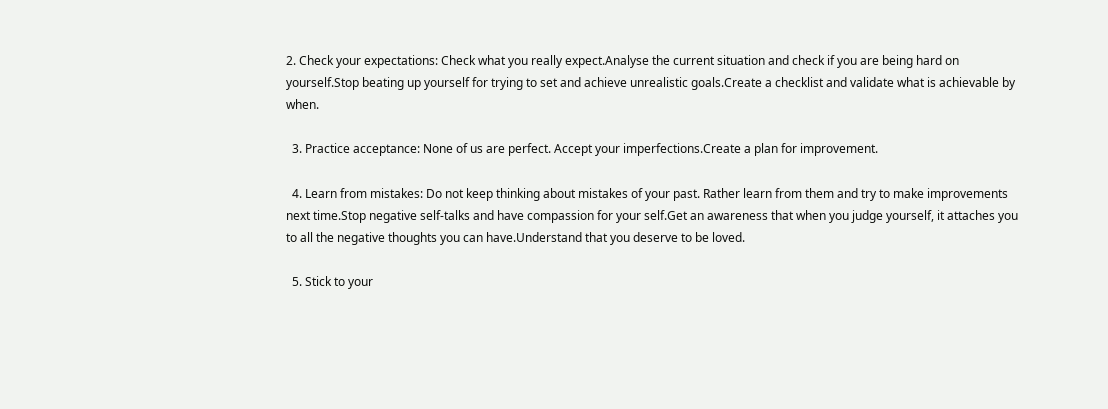2. Check your expectations: Check what you really expect.Analyse the current situation and check if you are being hard on yourself.Stop beating up yourself for trying to set and achieve unrealistic goals.Create a checklist and validate what is achievable by when.

  3. Practice acceptance: None of us are perfect. Accept your imperfections.Create a plan for improvement.

  4. Learn from mistakes: Do not keep thinking about mistakes of your past. Rather learn from them and try to make improvements next time.Stop negative self-talks and have compassion for your self.Get an awareness that when you judge yourself, it attaches you to all the negative thoughts you can have.Understand that you deserve to be loved.

  5. Stick to your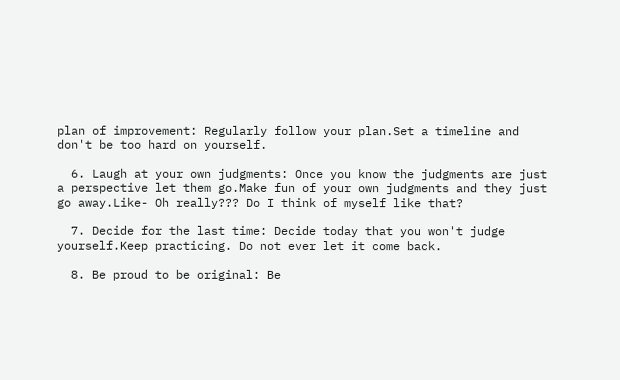plan of improvement: Regularly follow your plan.Set a timeline and don't be too hard on yourself.

  6. Laugh at your own judgments: Once you know the judgments are just a perspective let them go.Make fun of your own judgments and they just go away.Like- Oh really??? Do I think of myself like that?

  7. Decide for the last time: Decide today that you won't judge yourself.Keep practicing. Do not ever let it come back.

  8. Be proud to be original: Be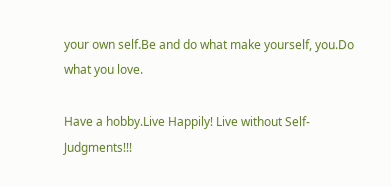your own self.Be and do what make yourself, you.Do what you love.

Have a hobby.Live Happily! Live without Self-Judgments!!!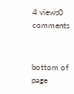4 views0 comments


bottom of page